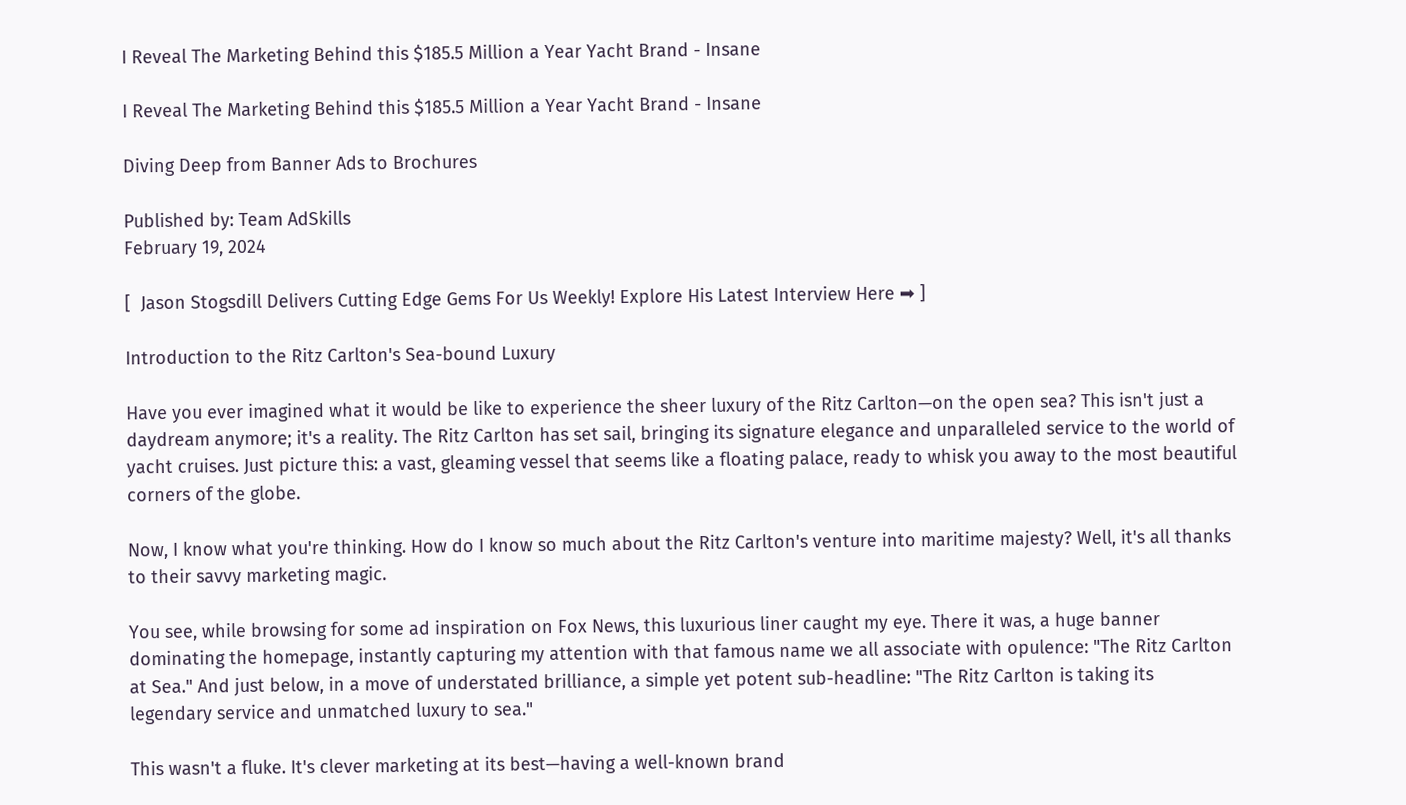I Reveal The Marketing Behind this $185.5 Million a Year Yacht Brand - Insane

I Reveal The Marketing Behind this $185.5 Million a Year Yacht Brand - Insane

Diving Deep from Banner Ads to Brochures

Published by: Team AdSkills
February 19, 2024

[  Jason Stogsdill Delivers Cutting Edge Gems For Us Weekly! Explore His Latest Interview Here ➡ ]

Introduction to the Ritz Carlton's Sea-bound Luxury

Have you ever imagined what it would be like to experience the sheer luxury of the Ritz Carlton—on the open sea? This isn't just a daydream anymore; it's a reality. The Ritz Carlton has set sail, bringing its signature elegance and unparalleled service to the world of yacht cruises. Just picture this: a vast, gleaming vessel that seems like a floating palace, ready to whisk you away to the most beautiful corners of the globe.

Now, I know what you're thinking. How do I know so much about the Ritz Carlton's venture into maritime majesty? Well, it's all thanks to their savvy marketing magic.

You see, while browsing for some ad inspiration on Fox News, this luxurious liner caught my eye. There it was, a huge banner dominating the homepage, instantly capturing my attention with that famous name we all associate with opulence: "The Ritz Carlton at Sea." And just below, in a move of understated brilliance, a simple yet potent sub-headline: "The Ritz Carlton is taking its legendary service and unmatched luxury to sea."

This wasn't a fluke. It's clever marketing at its best—having a well-known brand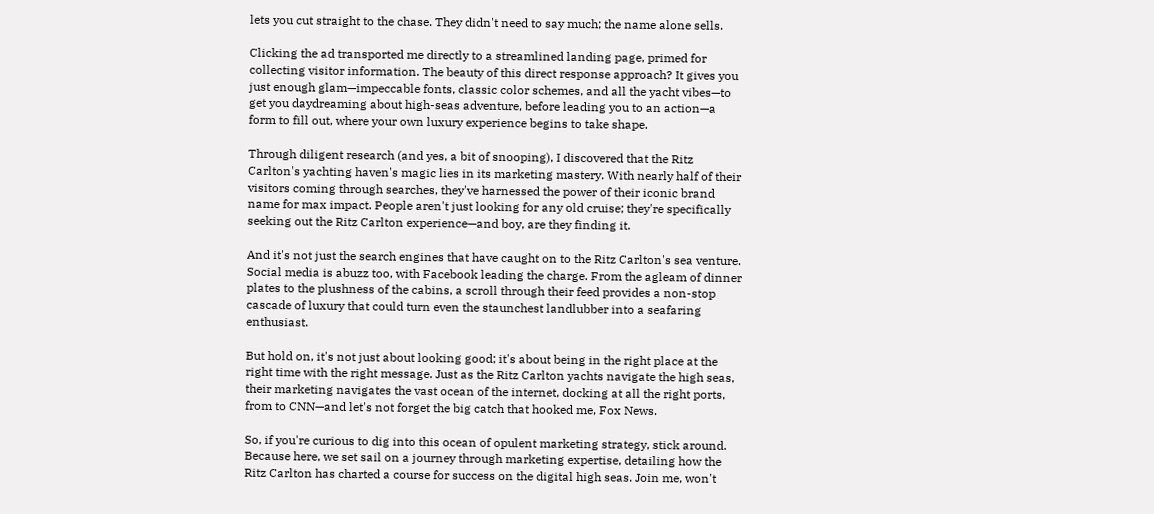lets you cut straight to the chase. They didn't need to say much; the name alone sells.

Clicking the ad transported me directly to a streamlined landing page, primed for collecting visitor information. The beauty of this direct response approach? It gives you just enough glam—impeccable fonts, classic color schemes, and all the yacht vibes—to get you daydreaming about high-seas adventure, before leading you to an action—a form to fill out, where your own luxury experience begins to take shape.

Through diligent research (and yes, a bit of snooping), I discovered that the Ritz Carlton's yachting haven's magic lies in its marketing mastery. With nearly half of their visitors coming through searches, they've harnessed the power of their iconic brand name for max impact. People aren't just looking for any old cruise; they're specifically seeking out the Ritz Carlton experience—and boy, are they finding it.

And it's not just the search engines that have caught on to the Ritz Carlton's sea venture. Social media is abuzz too, with Facebook leading the charge. From the agleam of dinner plates to the plushness of the cabins, a scroll through their feed provides a non-stop cascade of luxury that could turn even the staunchest landlubber into a seafaring enthusiast.

But hold on, it's not just about looking good; it's about being in the right place at the right time with the right message. Just as the Ritz Carlton yachts navigate the high seas, their marketing navigates the vast ocean of the internet, docking at all the right ports, from to CNN—and let's not forget the big catch that hooked me, Fox News.

So, if you're curious to dig into this ocean of opulent marketing strategy, stick around. Because here, we set sail on a journey through marketing expertise, detailing how the Ritz Carlton has charted a course for success on the digital high seas. Join me, won't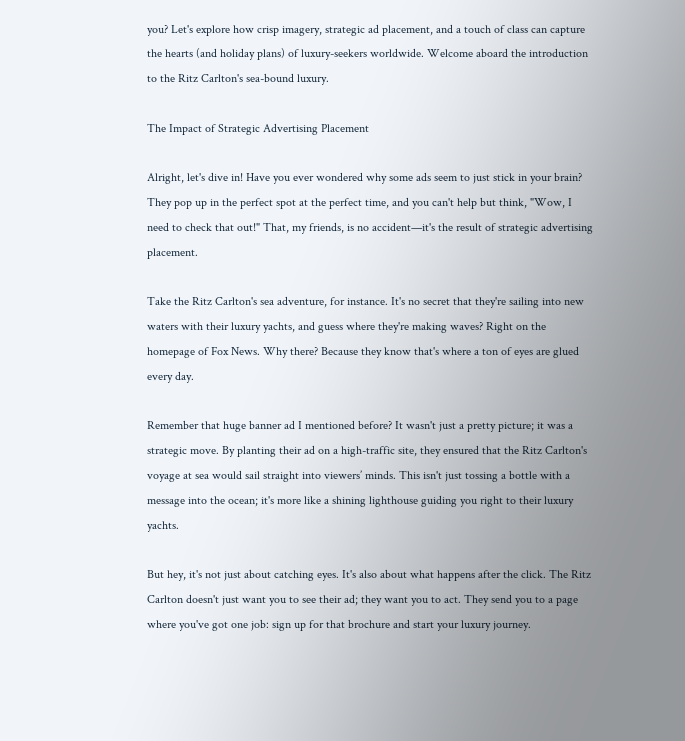you? Let's explore how crisp imagery, strategic ad placement, and a touch of class can capture the hearts (and holiday plans) of luxury-seekers worldwide. Welcome aboard the introduction to the Ritz Carlton's sea-bound luxury.

The Impact of Strategic Advertising Placement

Alright, let's dive in! Have you ever wondered why some ads seem to just stick in your brain? They pop up in the perfect spot at the perfect time, and you can't help but think, "Wow, I need to check that out!" That, my friends, is no accident—it's the result of strategic advertising placement.

Take the Ritz Carlton's sea adventure, for instance. It's no secret that they're sailing into new waters with their luxury yachts, and guess where they're making waves? Right on the homepage of Fox News. Why there? Because they know that's where a ton of eyes are glued every day.

Remember that huge banner ad I mentioned before? It wasn't just a pretty picture; it was a strategic move. By planting their ad on a high-traffic site, they ensured that the Ritz Carlton's voyage at sea would sail straight into viewers’ minds. This isn't just tossing a bottle with a message into the ocean; it's more like a shining lighthouse guiding you right to their luxury yachts.

But hey, it's not just about catching eyes. It's also about what happens after the click. The Ritz Carlton doesn't just want you to see their ad; they want you to act. They send you to a page where you've got one job: sign up for that brochure and start your luxury journey.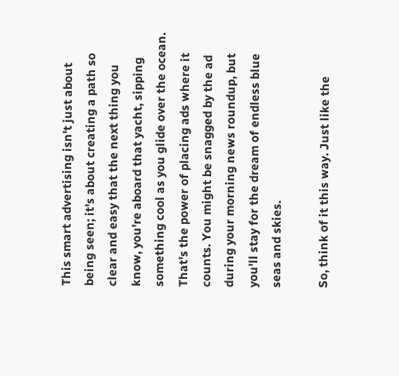This smart advertising isn't just about being seen; it's about creating a path so clear and easy that the next thing you know, you're aboard that yacht, sipping something cool as you glide over the ocean. That's the power of placing ads where it counts. You might be snagged by the ad during your morning news roundup, but you'll stay for the dream of endless blue seas and skies.

So, think of it this way. Just like the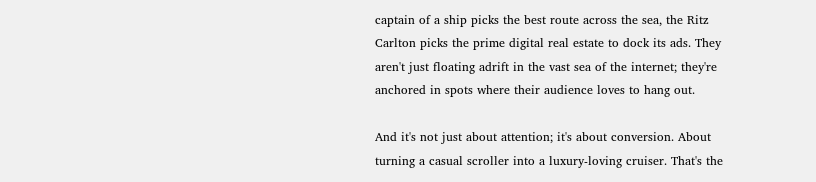captain of a ship picks the best route across the sea, the Ritz Carlton picks the prime digital real estate to dock its ads. They aren't just floating adrift in the vast sea of the internet; they're anchored in spots where their audience loves to hang out.

And it's not just about attention; it's about conversion. About turning a casual scroller into a luxury-loving cruiser. That's the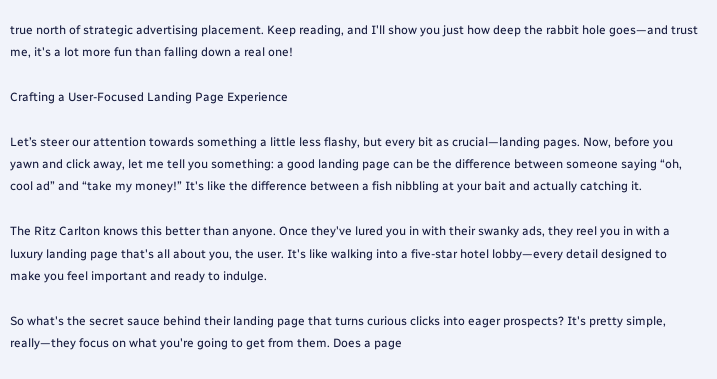true north of strategic advertising placement. Keep reading, and I'll show you just how deep the rabbit hole goes—and trust me, it's a lot more fun than falling down a real one!

Crafting a User-Focused Landing Page Experience

Let’s steer our attention towards something a little less flashy, but every bit as crucial—landing pages. Now, before you yawn and click away, let me tell you something: a good landing page can be the difference between someone saying “oh, cool ad” and “take my money!” It's like the difference between a fish nibbling at your bait and actually catching it.

The Ritz Carlton knows this better than anyone. Once they've lured you in with their swanky ads, they reel you in with a luxury landing page that's all about you, the user. It's like walking into a five-star hotel lobby—every detail designed to make you feel important and ready to indulge.

So what's the secret sauce behind their landing page that turns curious clicks into eager prospects? It's pretty simple, really—they focus on what you're going to get from them. Does a page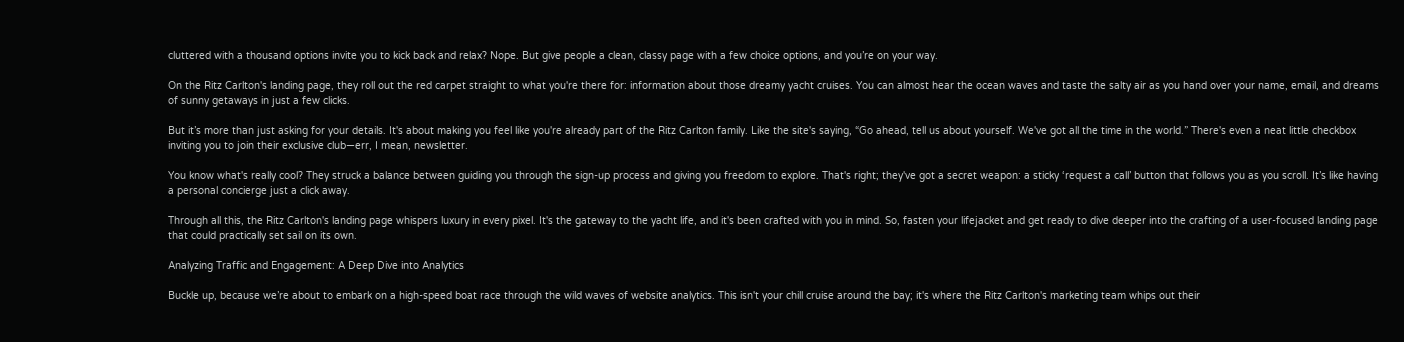cluttered with a thousand options invite you to kick back and relax? Nope. But give people a clean, classy page with a few choice options, and you’re on your way.

On the Ritz Carlton's landing page, they roll out the red carpet straight to what you're there for: information about those dreamy yacht cruises. You can almost hear the ocean waves and taste the salty air as you hand over your name, email, and dreams of sunny getaways in just a few clicks.

But it’s more than just asking for your details. It's about making you feel like you're already part of the Ritz Carlton family. Like the site's saying, “Go ahead, tell us about yourself. We've got all the time in the world.” There's even a neat little checkbox inviting you to join their exclusive club—err, I mean, newsletter.

You know what's really cool? They struck a balance between guiding you through the sign-up process and giving you freedom to explore. That's right; they've got a secret weapon: a sticky ‘request a call’ button that follows you as you scroll. It’s like having a personal concierge just a click away.

Through all this, the Ritz Carlton's landing page whispers luxury in every pixel. It's the gateway to the yacht life, and it's been crafted with you in mind. So, fasten your lifejacket and get ready to dive deeper into the crafting of a user-focused landing page that could practically set sail on its own.

Analyzing Traffic and Engagement: A Deep Dive into Analytics

Buckle up, because we’re about to embark on a high-speed boat race through the wild waves of website analytics. This isn't your chill cruise around the bay; it's where the Ritz Carlton's marketing team whips out their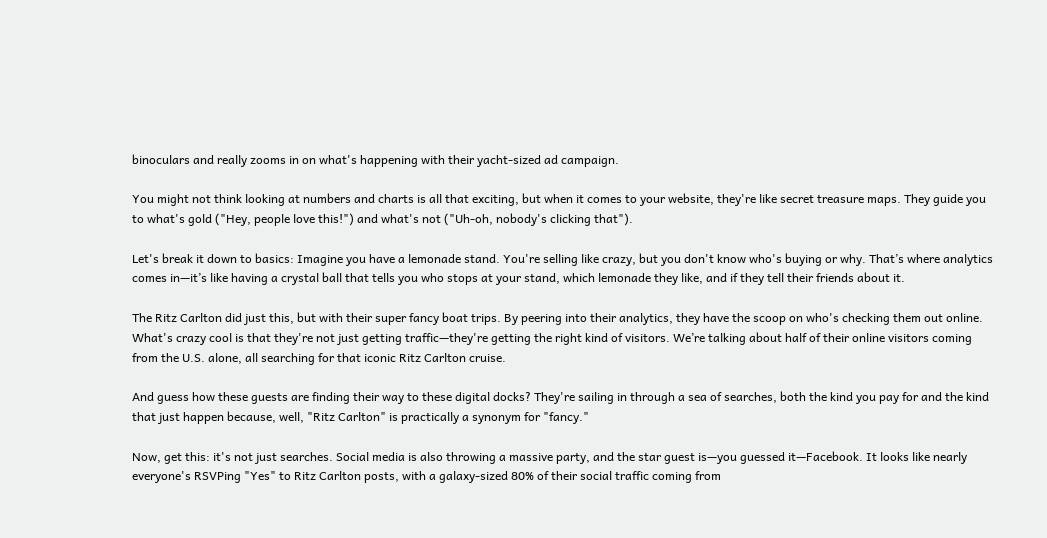binoculars and really zooms in on what's happening with their yacht-sized ad campaign.

You might not think looking at numbers and charts is all that exciting, but when it comes to your website, they're like secret treasure maps. They guide you to what's gold ("Hey, people love this!") and what's not ("Uh-oh, nobody's clicking that").

Let's break it down to basics: Imagine you have a lemonade stand. You're selling like crazy, but you don't know who's buying or why. That’s where analytics comes in—it’s like having a crystal ball that tells you who stops at your stand, which lemonade they like, and if they tell their friends about it.

The Ritz Carlton did just this, but with their super fancy boat trips. By peering into their analytics, they have the scoop on who's checking them out online. What's crazy cool is that they're not just getting traffic—they're getting the right kind of visitors. We’re talking about half of their online visitors coming from the U.S. alone, all searching for that iconic Ritz Carlton cruise.

And guess how these guests are finding their way to these digital docks? They're sailing in through a sea of searches, both the kind you pay for and the kind that just happen because, well, "Ritz Carlton" is practically a synonym for "fancy."

Now, get this: it's not just searches. Social media is also throwing a massive party, and the star guest is—you guessed it—Facebook. It looks like nearly everyone's RSVPing "Yes" to Ritz Carlton posts, with a galaxy-sized 80% of their social traffic coming from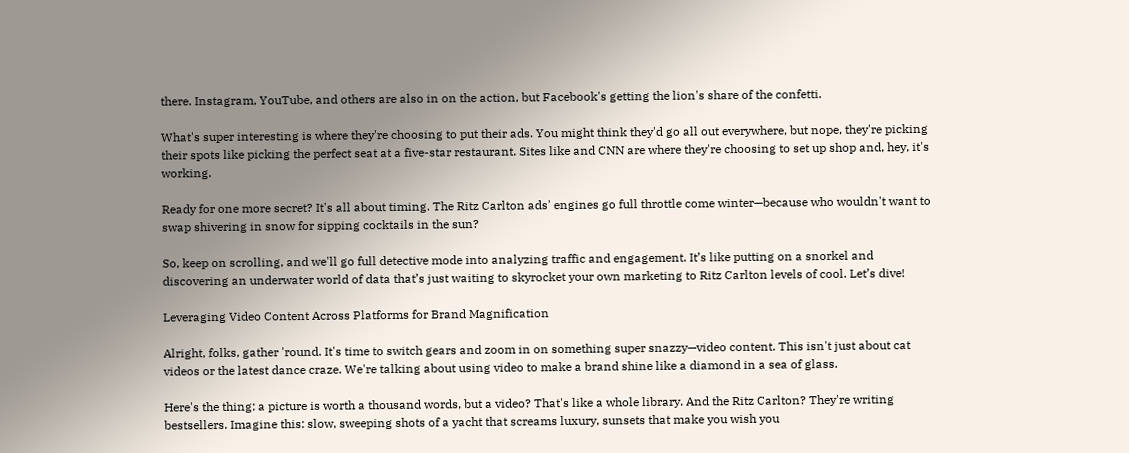there. Instagram, YouTube, and others are also in on the action, but Facebook's getting the lion's share of the confetti.

What's super interesting is where they're choosing to put their ads. You might think they'd go all out everywhere, but nope, they're picking their spots like picking the perfect seat at a five-star restaurant. Sites like and CNN are where they're choosing to set up shop and, hey, it's working.

Ready for one more secret? It's all about timing. The Ritz Carlton ads' engines go full throttle come winter—because who wouldn't want to swap shivering in snow for sipping cocktails in the sun?

So, keep on scrolling, and we'll go full detective mode into analyzing traffic and engagement. It’s like putting on a snorkel and discovering an underwater world of data that’s just waiting to skyrocket your own marketing to Ritz Carlton levels of cool. Let’s dive!

Leveraging Video Content Across Platforms for Brand Magnification

Alright, folks, gather 'round. It's time to switch gears and zoom in on something super snazzy—video content. This isn't just about cat videos or the latest dance craze. We're talking about using video to make a brand shine like a diamond in a sea of glass.

Here's the thing: a picture is worth a thousand words, but a video? That's like a whole library. And the Ritz Carlton? They're writing bestsellers. Imagine this: slow, sweeping shots of a yacht that screams luxury, sunsets that make you wish you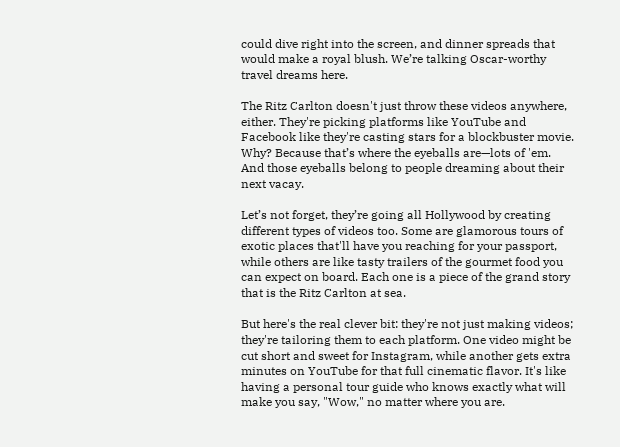could dive right into the screen, and dinner spreads that would make a royal blush. We’re talking Oscar-worthy travel dreams here.

The Ritz Carlton doesn't just throw these videos anywhere, either. They're picking platforms like YouTube and Facebook like they're casting stars for a blockbuster movie. Why? Because that’s where the eyeballs are—lots of 'em. And those eyeballs belong to people dreaming about their next vacay.

Let’s not forget, they’re going all Hollywood by creating different types of videos too. Some are glamorous tours of exotic places that'll have you reaching for your passport, while others are like tasty trailers of the gourmet food you can expect on board. Each one is a piece of the grand story that is the Ritz Carlton at sea.

But here's the real clever bit: they're not just making videos; they're tailoring them to each platform. One video might be cut short and sweet for Instagram, while another gets extra minutes on YouTube for that full cinematic flavor. It's like having a personal tour guide who knows exactly what will make you say, "Wow," no matter where you are.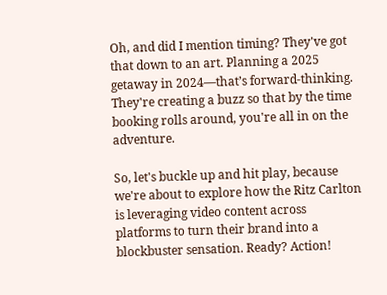Oh, and did I mention timing? They've got that down to an art. Planning a 2025 getaway in 2024—that’s forward-thinking. They're creating a buzz so that by the time booking rolls around, you're all in on the adventure.

So, let's buckle up and hit play, because we're about to explore how the Ritz Carlton is leveraging video content across platforms to turn their brand into a blockbuster sensation. Ready? Action!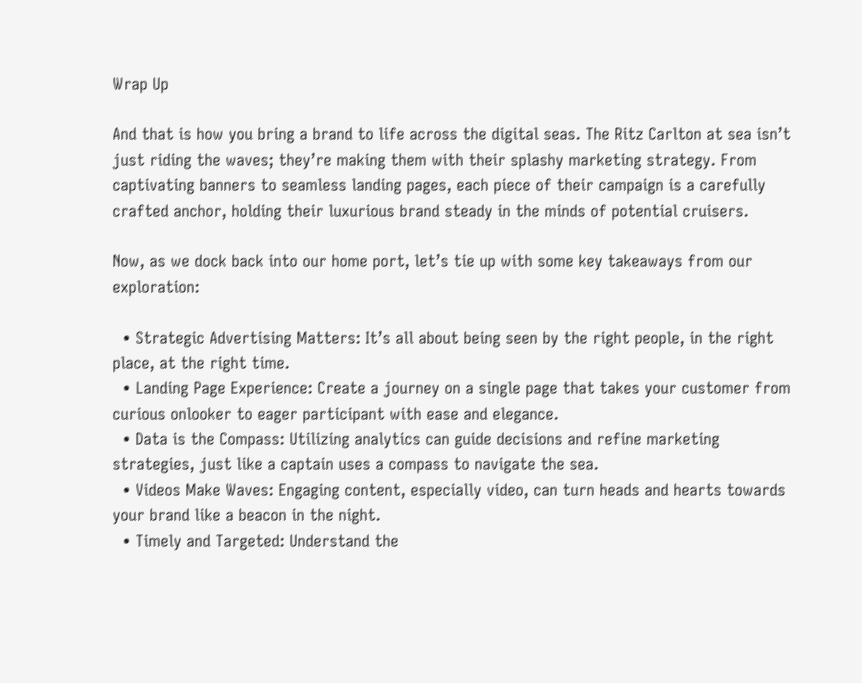Wrap Up

And that is how you bring a brand to life across the digital seas. The Ritz Carlton at sea isn’t just riding the waves; they’re making them with their splashy marketing strategy. From captivating banners to seamless landing pages, each piece of their campaign is a carefully crafted anchor, holding their luxurious brand steady in the minds of potential cruisers.

Now, as we dock back into our home port, let’s tie up with some key takeaways from our exploration:

  • Strategic Advertising Matters: It’s all about being seen by the right people, in the right place, at the right time.
  • Landing Page Experience: Create a journey on a single page that takes your customer from curious onlooker to eager participant with ease and elegance.
  • Data is the Compass: Utilizing analytics can guide decisions and refine marketing strategies, just like a captain uses a compass to navigate the sea.
  • Videos Make Waves: Engaging content, especially video, can turn heads and hearts towards your brand like a beacon in the night.
  • Timely and Targeted: Understand the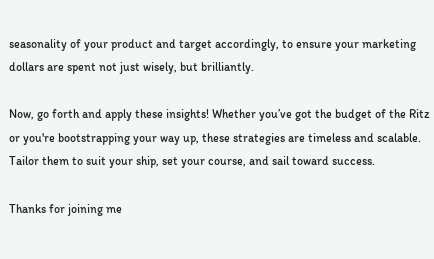seasonality of your product and target accordingly, to ensure your marketing dollars are spent not just wisely, but brilliantly.

Now, go forth and apply these insights! Whether you’ve got the budget of the Ritz or you're bootstrapping your way up, these strategies are timeless and scalable. Tailor them to suit your ship, set your course, and sail toward success.

Thanks for joining me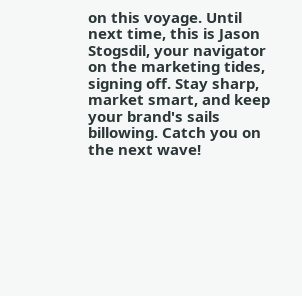on this voyage. Until next time, this is Jason Stogsdil, your navigator on the marketing tides, signing off. Stay sharp, market smart, and keep your brand's sails billowing. Catch you on the next wave!